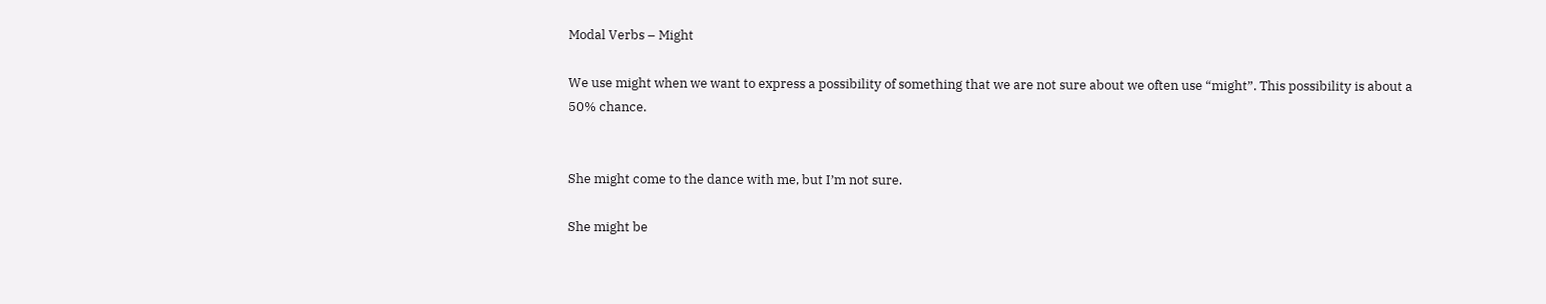Modal Verbs – Might

We use might when we want to express a possibility of something that we are not sure about we often use “might”. This possibility is about a 50% chance.


She might come to the dance with me, but I’m not sure.

She might be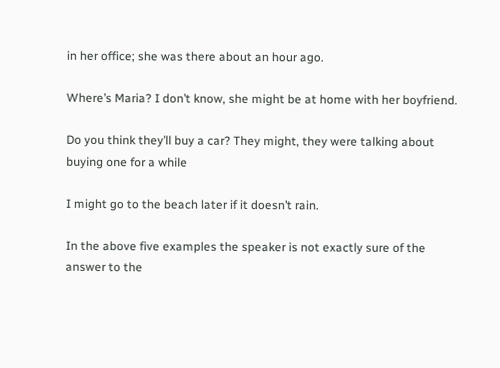in her office; she was there about an hour ago.

Where’s Maria? I don’t know, she might be at home with her boyfriend.

Do you think they’ll buy a car? They might, they were talking about buying one for a while

I might go to the beach later if it doesn’t rain.

In the above five examples the speaker is not exactly sure of the answer to the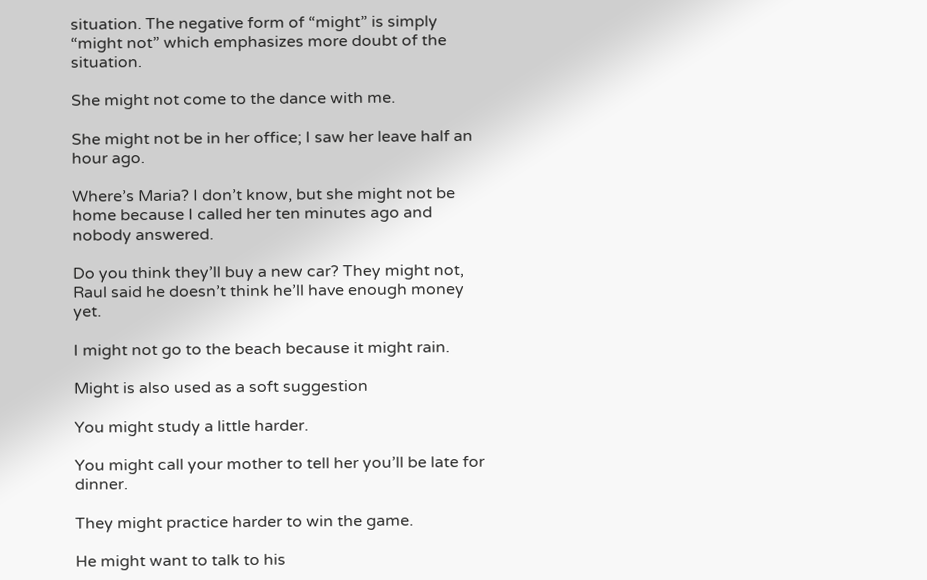situation. The negative form of “might” is simply “might not” which emphasizes more doubt of the situation.

She might not come to the dance with me.

She might not be in her office; I saw her leave half an hour ago.

Where’s Maria? I don’t know, but she might not be home because I called her ten minutes ago and nobody answered.

Do you think they’ll buy a new car? They might not, Raul said he doesn’t think he’ll have enough money yet.

I might not go to the beach because it might rain.

Might is also used as a soft suggestion

You might study a little harder.

You might call your mother to tell her you’ll be late for dinner.

They might practice harder to win the game.

He might want to talk to his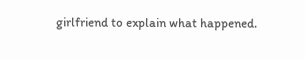girlfriend to explain what happened.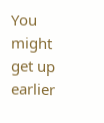You might get up earlier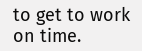to get to work on time.